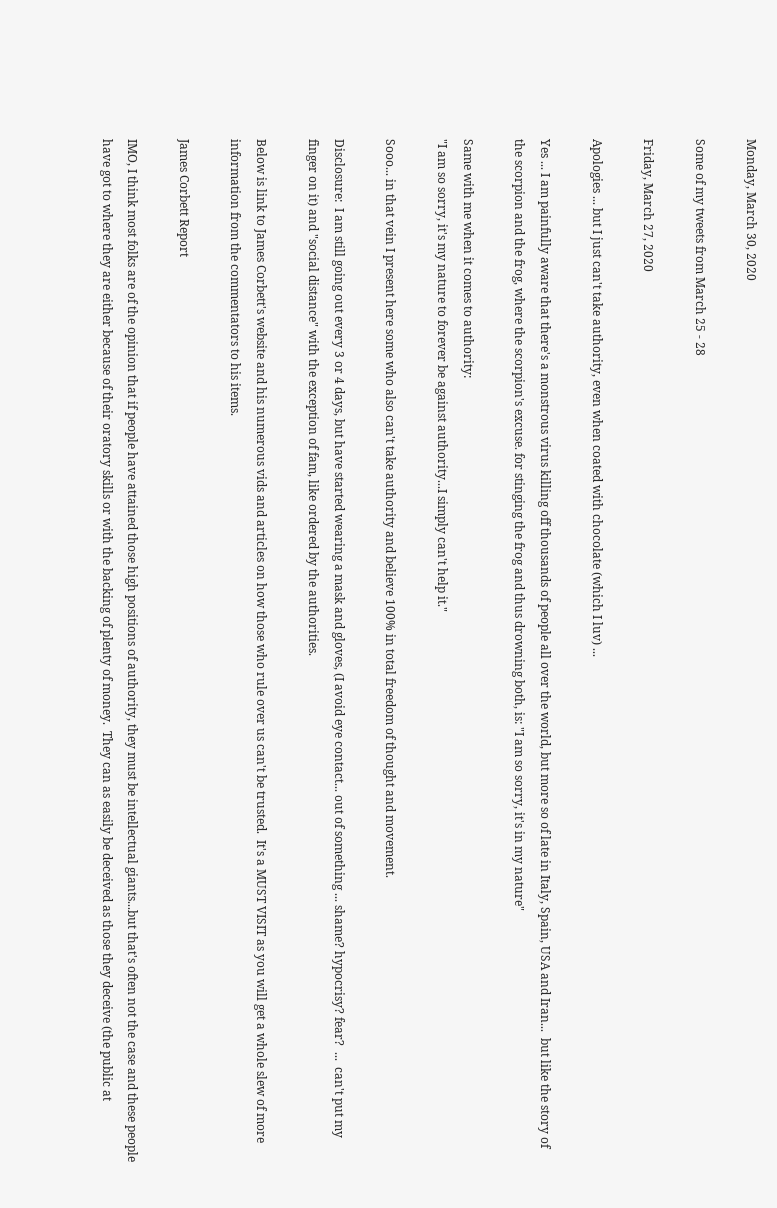Monday, March 30, 2020

Some of my tweets from March 25 - 28

Friday, March 27, 2020

Apologies ... but I just can't take authority, even when coated with chocolate (which I luv) ...

Yes ... I am painfully aware that there's a monstrous virus killing off thousands of people all over the world, but more so of late in Italy, Spain, USA and Iran...  but like the story of the scorpion and the frog, where the scorpion's excuse. for stinging the frog and thus drowning both, is: "I am so sorry, it's in my nature"

Same with me when it comes to authority:
"I am so sorry, it's my nature to forever be against authority...I simply can't help it."

Sooo... in that vein I present here some who also can't take authority and believe 100% in total freedom of thought and movement.

Disclosure:  I am still going out every 3 or 4 days, but have started wearing a mask and gloves, (I avoid eye contact... out of something ... shame? hypocrisy? fear?  ...  can't put my finger on it) and "social distance" with the exception of fam, like ordered by the authorities.

Below is link to James Corbett's website and his numerous vids and articles on how those who rule over us can't be trusted.  It's a MUST VISIT as you will get a whole slew of more information from the commentators to his items.

James Corbett Report

IMO, I think most folks are of the opinion that if people have attained those high positions of authority, they must be intellectual giants...but that's often not the case and these people have got to where they are either because of their oratory skills or with the backing of plenty of money.  They can as easily be deceived as those they deceive (the public at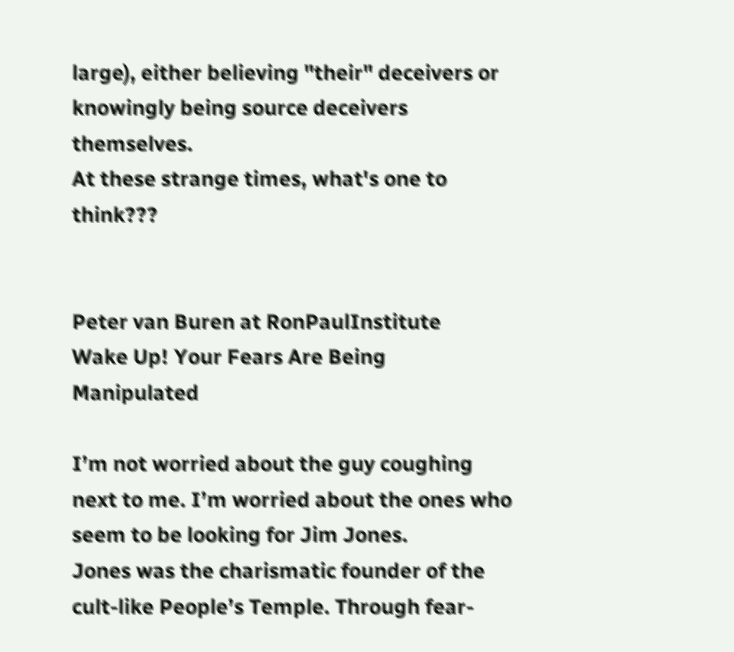large), either believing "their" deceivers or knowingly being source deceivers themselves.
At these strange times, what's one to think???


Peter van Buren at RonPaulInstitute
Wake Up! Your Fears Are Being Manipulated

I’m not worried about the guy coughing next to me. I’m worried about the ones who seem to be looking for Jim Jones.
Jones was the charismatic founder of the cult-like People’s Temple. Through fear-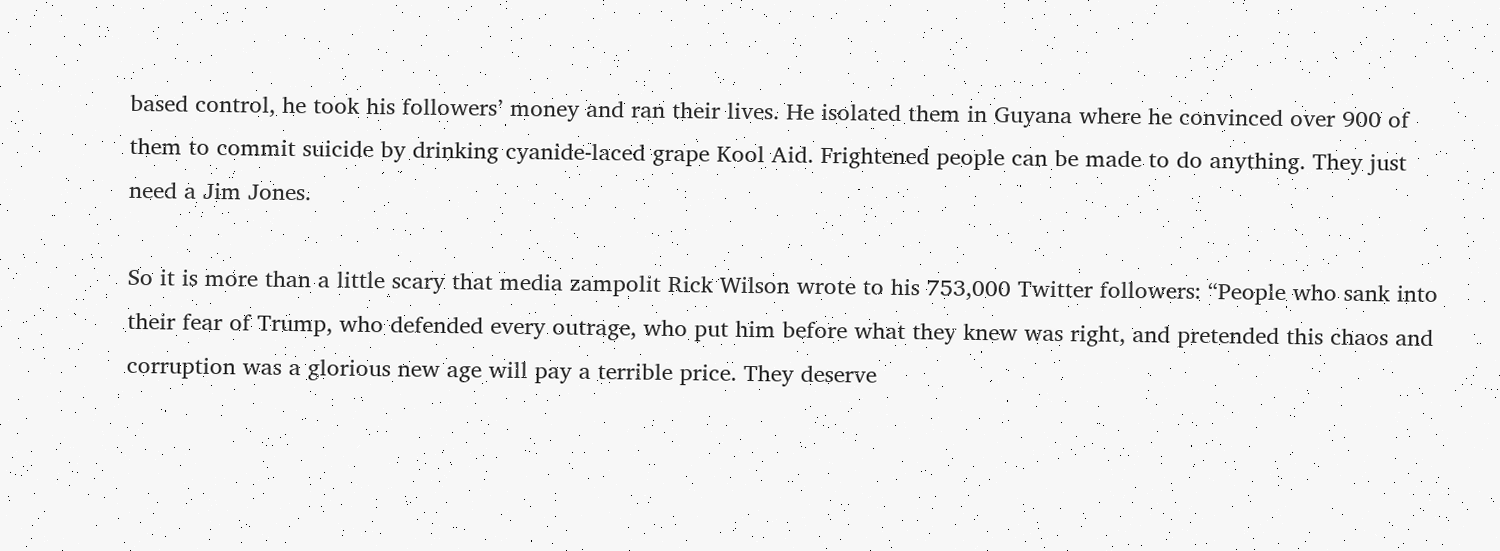based control, he took his followers’ money and ran their lives. He isolated them in Guyana where he convinced over 900 of them to commit suicide by drinking cyanide-laced grape Kool Aid. Frightened people can be made to do anything. They just need a Jim Jones.

So it is more than a little scary that media zampolit Rick Wilson wrote to his 753,000 Twitter followers: “People who sank into their fear of Trump, who defended every outrage, who put him before what they knew was right, and pretended this chaos and corruption was a glorious new age will pay a terrible price. They deserve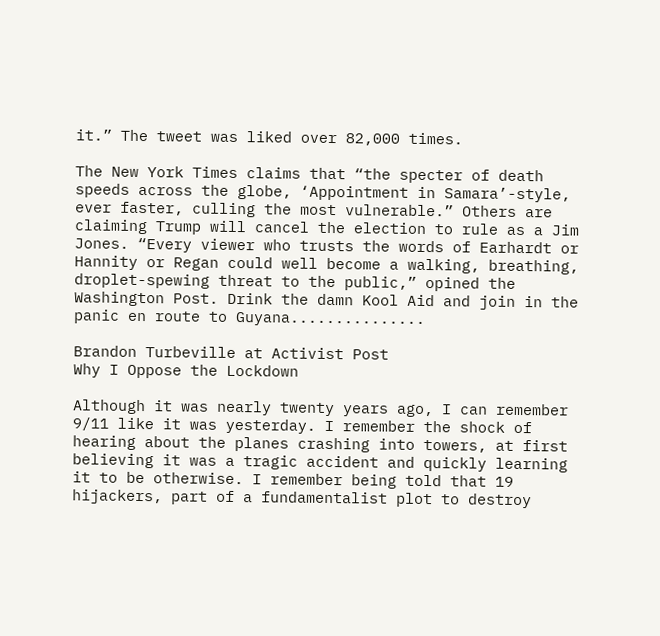it.” The tweet was liked over 82,000 times.

The New York Times claims that “the specter of death speeds across the globe, ‘Appointment in Samara’-style, ever faster, culling the most vulnerable.” Others are claiming Trump will cancel the election to rule as a Jim Jones. “Every viewer who trusts the words of Earhardt or Hannity or Regan could well become a walking, breathing, droplet-spewing threat to the public,” opined the Washington Post. Drink the damn Kool Aid and join in the panic en route to Guyana...............

Brandon Turbeville at Activist Post
Why I Oppose the Lockdown

Although it was nearly twenty years ago, I can remember 9/11 like it was yesterday. I remember the shock of hearing about the planes crashing into towers, at first believing it was a tragic accident and quickly learning it to be otherwise. I remember being told that 19 hijackers, part of a fundamentalist plot to destroy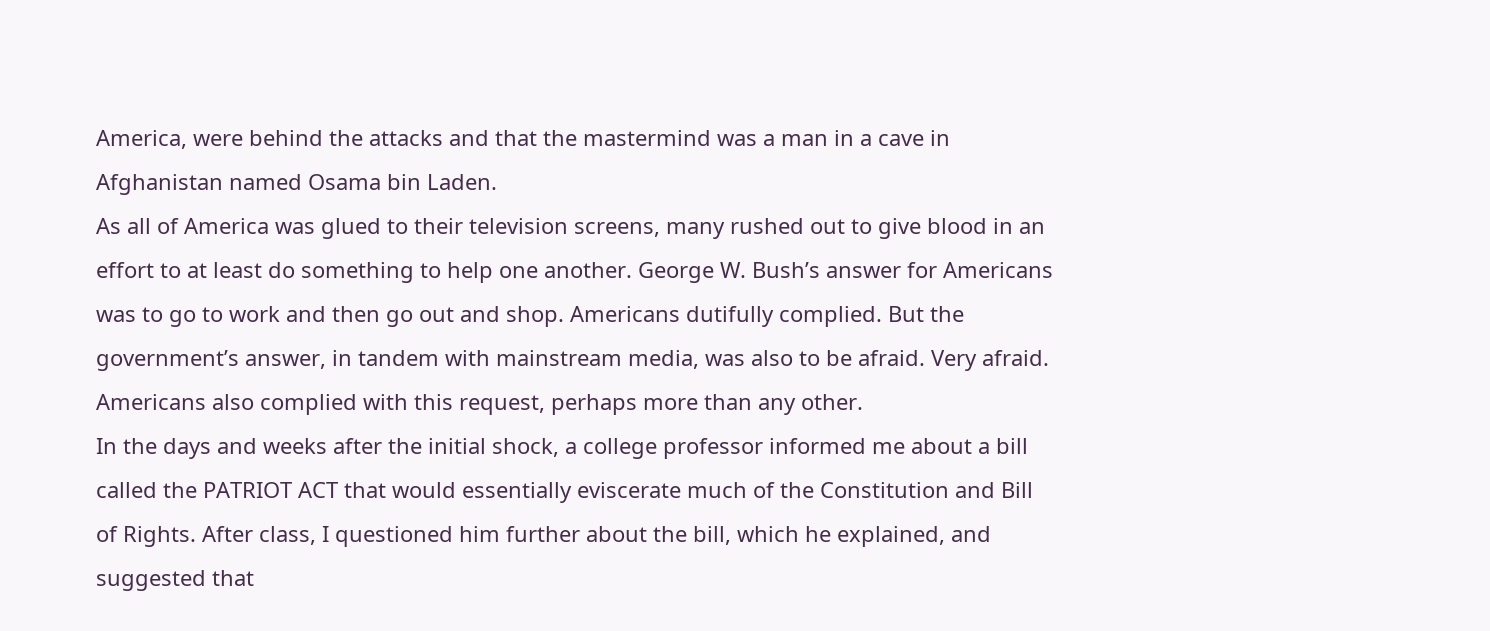America, were behind the attacks and that the mastermind was a man in a cave in Afghanistan named Osama bin Laden.
As all of America was glued to their television screens, many rushed out to give blood in an effort to at least do something to help one another. George W. Bush’s answer for Americans was to go to work and then go out and shop. Americans dutifully complied. But the government’s answer, in tandem with mainstream media, was also to be afraid. Very afraid. Americans also complied with this request, perhaps more than any other.
In the days and weeks after the initial shock, a college professor informed me about a bill called the PATRIOT ACT that would essentially eviscerate much of the Constitution and Bill of Rights. After class, I questioned him further about the bill, which he explained, and suggested that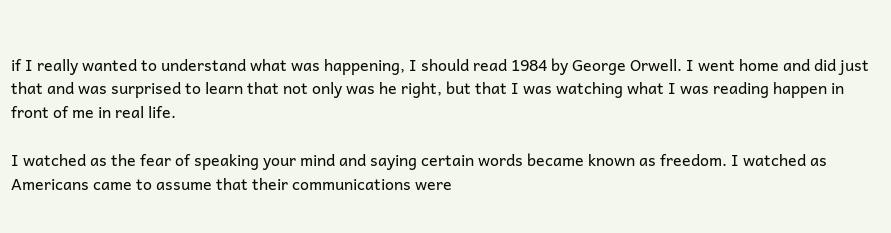if I really wanted to understand what was happening, I should read 1984 by George Orwell. I went home and did just that and was surprised to learn that not only was he right, but that I was watching what I was reading happen in front of me in real life.

I watched as the fear of speaking your mind and saying certain words became known as freedom. I watched as Americans came to assume that their communications were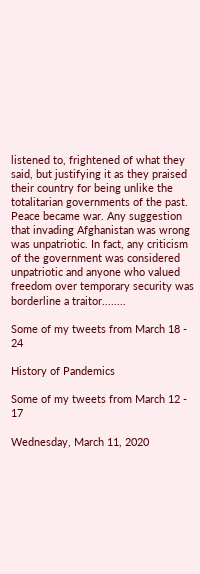listened to, frightened of what they said, but justifying it as they praised their country for being unlike the totalitarian governments of the past. Peace became war. Any suggestion that invading Afghanistan was wrong was unpatriotic. In fact, any criticism of the government was considered unpatriotic and anyone who valued freedom over temporary security was borderline a traitor........

Some of my tweets from March 18 - 24

History of Pandemics

Some of my tweets from March 12 - 17

Wednesday, March 11, 2020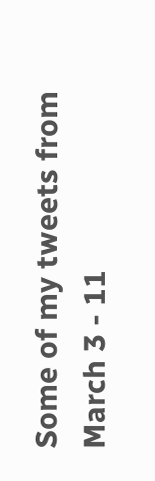Some of my tweets from March 3 - 11